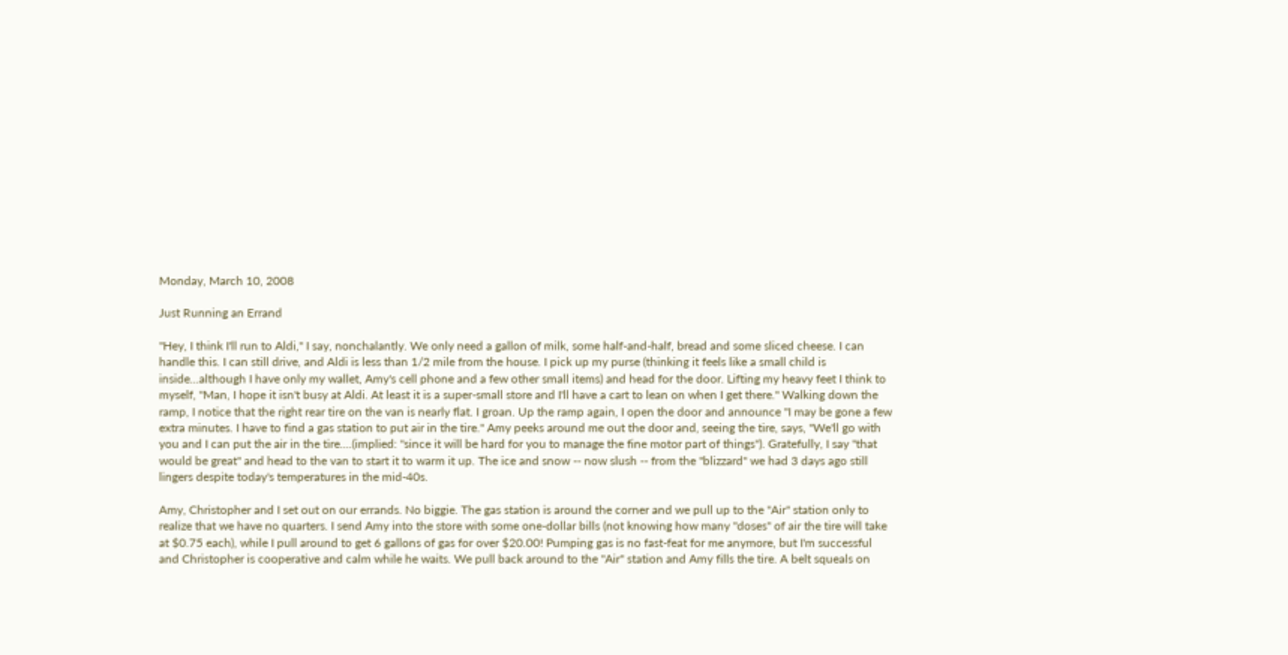Monday, March 10, 2008

Just Running an Errand

"Hey, I think I'll run to Aldi," I say, nonchalantly. We only need a gallon of milk, some half-and-half, bread and some sliced cheese. I can handle this. I can still drive, and Aldi is less than 1/2 mile from the house. I pick up my purse (thinking it feels like a small child is inside...although I have only my wallet, Amy's cell phone and a few other small items) and head for the door. Lifting my heavy feet I think to myself, "Man, I hope it isn't busy at Aldi. At least it is a super-small store and I'll have a cart to lean on when I get there." Walking down the ramp, I notice that the right rear tire on the van is nearly flat. I groan. Up the ramp again, I open the door and announce "I may be gone a few extra minutes. I have to find a gas station to put air in the tire." Amy peeks around me out the door and, seeing the tire, says, "We'll go with you and I can put the air in the tire....(implied: "since it will be hard for you to manage the fine motor part of things"). Gratefully, I say "that would be great" and head to the van to start it to warm it up. The ice and snow -- now slush -- from the "blizzard" we had 3 days ago still lingers despite today's temperatures in the mid-40s.

Amy, Christopher and I set out on our errands. No biggie. The gas station is around the corner and we pull up to the "Air" station only to realize that we have no quarters. I send Amy into the store with some one-dollar bills (not knowing how many "doses" of air the tire will take at $0.75 each), while I pull around to get 6 gallons of gas for over $20.00! Pumping gas is no fast-feat for me anymore, but I'm successful and Christopher is cooperative and calm while he waits. We pull back around to the "Air" station and Amy fills the tire. A belt squeals on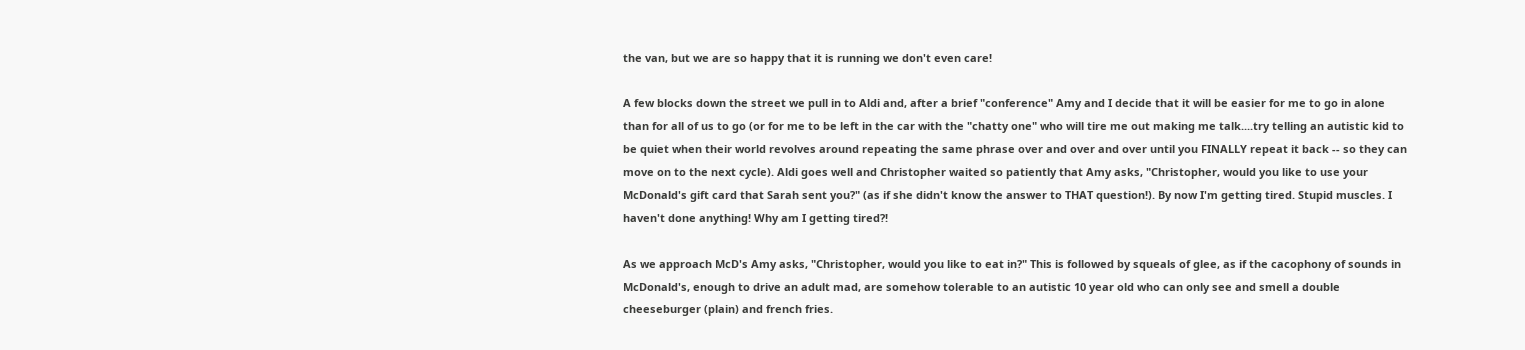the van, but we are so happy that it is running we don't even care!

A few blocks down the street we pull in to Aldi and, after a brief "conference" Amy and I decide that it will be easier for me to go in alone than for all of us to go (or for me to be left in the car with the "chatty one" who will tire me out making me talk....try telling an autistic kid to be quiet when their world revolves around repeating the same phrase over and over and over until you FINALLY repeat it back -- so they can move on to the next cycle). Aldi goes well and Christopher waited so patiently that Amy asks, "Christopher, would you like to use your McDonald's gift card that Sarah sent you?" (as if she didn't know the answer to THAT question!). By now I'm getting tired. Stupid muscles. I haven't done anything! Why am I getting tired?!

As we approach McD's Amy asks, "Christopher, would you like to eat in?" This is followed by squeals of glee, as if the cacophony of sounds in McDonald's, enough to drive an adult mad, are somehow tolerable to an autistic 10 year old who can only see and smell a double cheeseburger (plain) and french fries.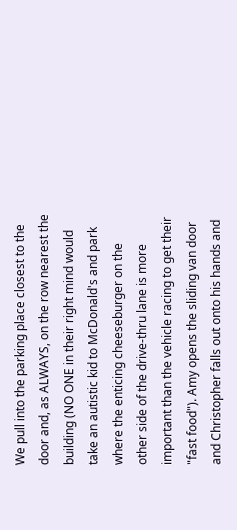We pull into the parking place closest to the door and, as ALWAYS, on the row nearest the building (NO ONE in their right mind would take an autistic kid to McDonald's and park where the enticing cheeseburger on the other side of the drive-thru lane is more important than the vehicle racing to get their "fast food"). Amy opens the sliding van door and Christopher falls out onto his hands and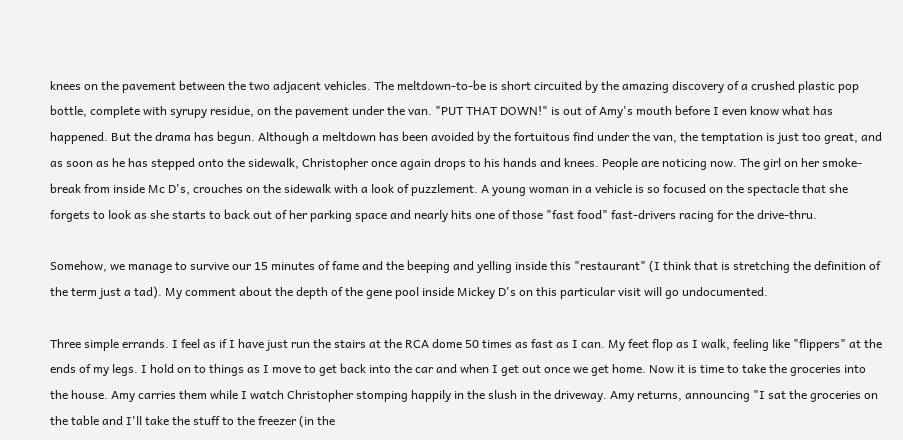knees on the pavement between the two adjacent vehicles. The meltdown-to-be is short circuited by the amazing discovery of a crushed plastic pop bottle, complete with syrupy residue, on the pavement under the van. "PUT THAT DOWN!" is out of Amy's mouth before I even know what has happened. But the drama has begun. Although a meltdown has been avoided by the fortuitous find under the van, the temptation is just too great, and as soon as he has stepped onto the sidewalk, Christopher once again drops to his hands and knees. People are noticing now. The girl on her smoke-break from inside Mc D's, crouches on the sidewalk with a look of puzzlement. A young woman in a vehicle is so focused on the spectacle that she forgets to look as she starts to back out of her parking space and nearly hits one of those "fast food" fast-drivers racing for the drive-thru.

Somehow, we manage to survive our 15 minutes of fame and the beeping and yelling inside this "restaurant" (I think that is stretching the definition of the term just a tad). My comment about the depth of the gene pool inside Mickey D's on this particular visit will go undocumented.

Three simple errands. I feel as if I have just run the stairs at the RCA dome 50 times as fast as I can. My feet flop as I walk, feeling like "flippers" at the ends of my legs. I hold on to things as I move to get back into the car and when I get out once we get home. Now it is time to take the groceries into the house. Amy carries them while I watch Christopher stomping happily in the slush in the driveway. Amy returns, announcing "I sat the groceries on the table and I'll take the stuff to the freezer (in the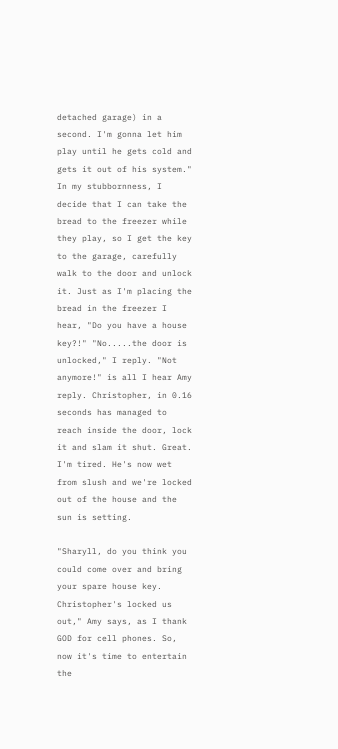detached garage) in a second. I'm gonna let him play until he gets cold and gets it out of his system." In my stubbornness, I decide that I can take the bread to the freezer while they play, so I get the key to the garage, carefully walk to the door and unlock it. Just as I'm placing the bread in the freezer I hear, "Do you have a house key?!" "No.....the door is unlocked," I reply. "Not anymore!" is all I hear Amy reply. Christopher, in 0.16 seconds has managed to reach inside the door, lock it and slam it shut. Great. I'm tired. He's now wet from slush and we're locked out of the house and the sun is setting.

"Sharyll, do you think you could come over and bring your spare house key. Christopher's locked us out," Amy says, as I thank GOD for cell phones. So, now it's time to entertain the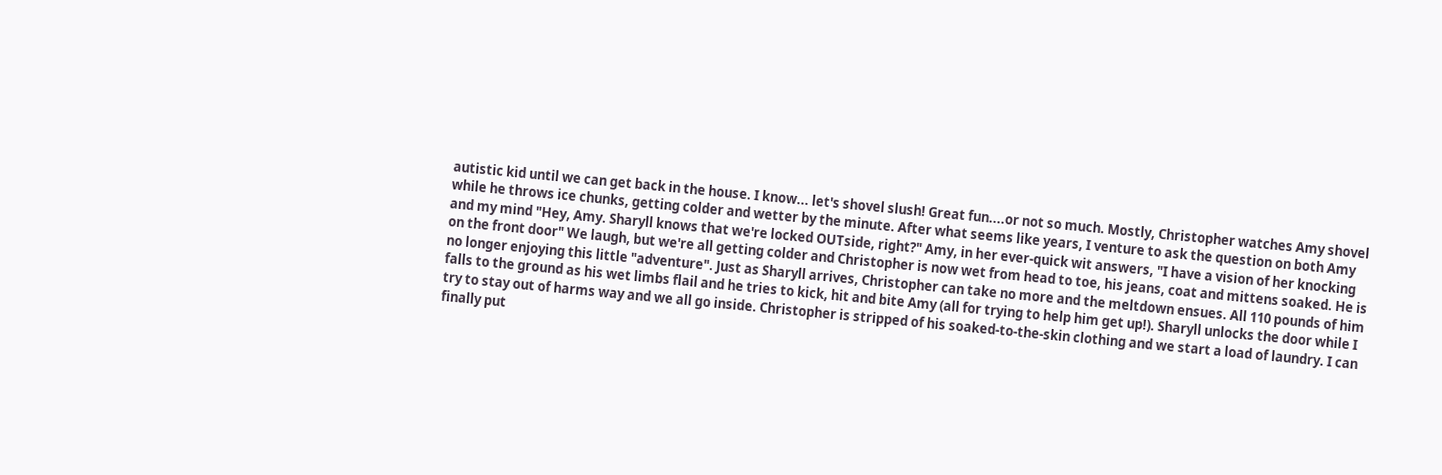autistic kid until we can get back in the house. I know... let's shovel slush! Great fun....or not so much. Mostly, Christopher watches Amy shovel while he throws ice chunks, getting colder and wetter by the minute. After what seems like years, I venture to ask the question on both Amy and my mind "Hey, Amy. Sharyll knows that we're locked OUTside, right?" Amy, in her ever-quick wit answers, "I have a vision of her knocking on the front door" We laugh, but we're all getting colder and Christopher is now wet from head to toe, his jeans, coat and mittens soaked. He is no longer enjoying this little "adventure". Just as Sharyll arrives, Christopher can take no more and the meltdown ensues. All 110 pounds of him falls to the ground as his wet limbs flail and he tries to kick, hit and bite Amy (all for trying to help him get up!). Sharyll unlocks the door while I try to stay out of harms way and we all go inside. Christopher is stripped of his soaked-to-the-skin clothing and we start a load of laundry. I can finally put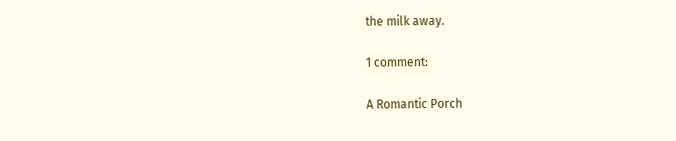the milk away.

1 comment:

A Romantic Porch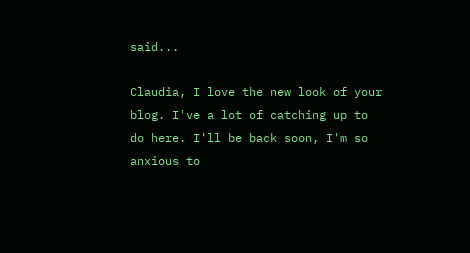said...

Claudia, I love the new look of your blog. I've a lot of catching up to do here. I'll be back soon, I'm so anxious to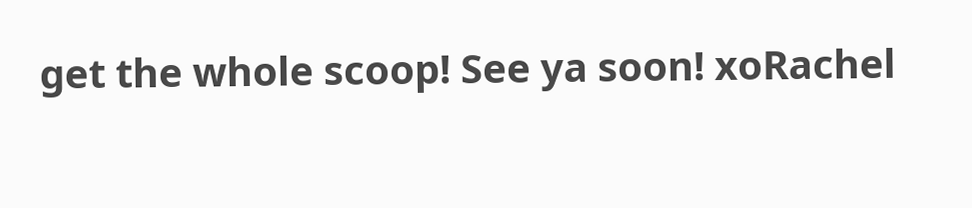get the whole scoop! See ya soon! xoRachel